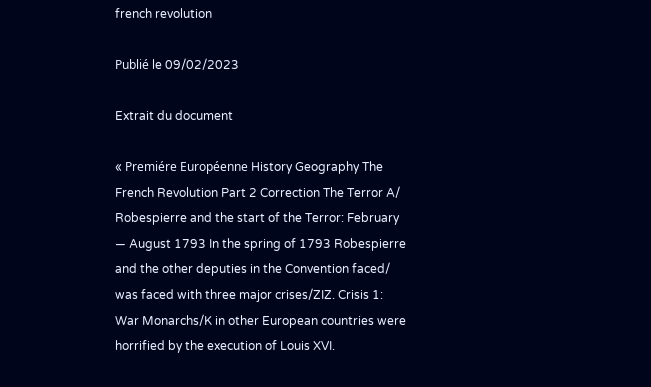french revolution

Publié le 09/02/2023

Extrait du document

« Premiére Européenne History Geography The French Revolution Part 2 Correction The Terror A/ Robespierre and the start of the Terror: February — August 1793 In the spring of 1793 Robespierre and the other deputies in the Convention faced/ was faced with three major crises/ZIZ. Crisis 1: War Monarchs/K in other European countries were horrified by the execution of Louis XVI.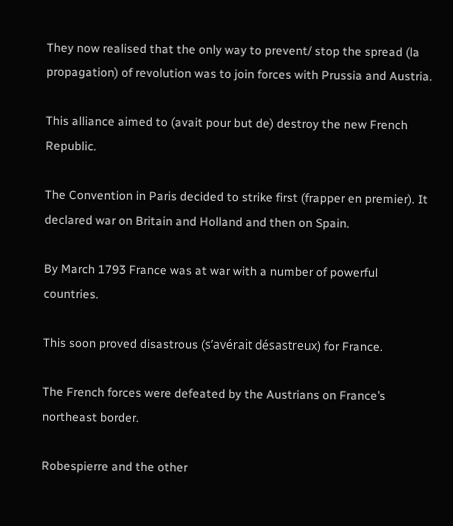They now realised that the only way to prevent/ stop the spread (la propagation) of revolution was to join forces with Prussia and Austria.

This alliance aimed to (avait pour but de) destroy the new French Republic.

The Convention in Paris decided to strike first (frapper en premier). It declared war on Britain and Holland and then on Spain.

By March 1793 France was at war with a number of powerful countries.

This soon proved disastrous (s’avérait désastreux) for France.

The French forces were defeated by the Austrians on France’s northeast border.

Robespierre and the other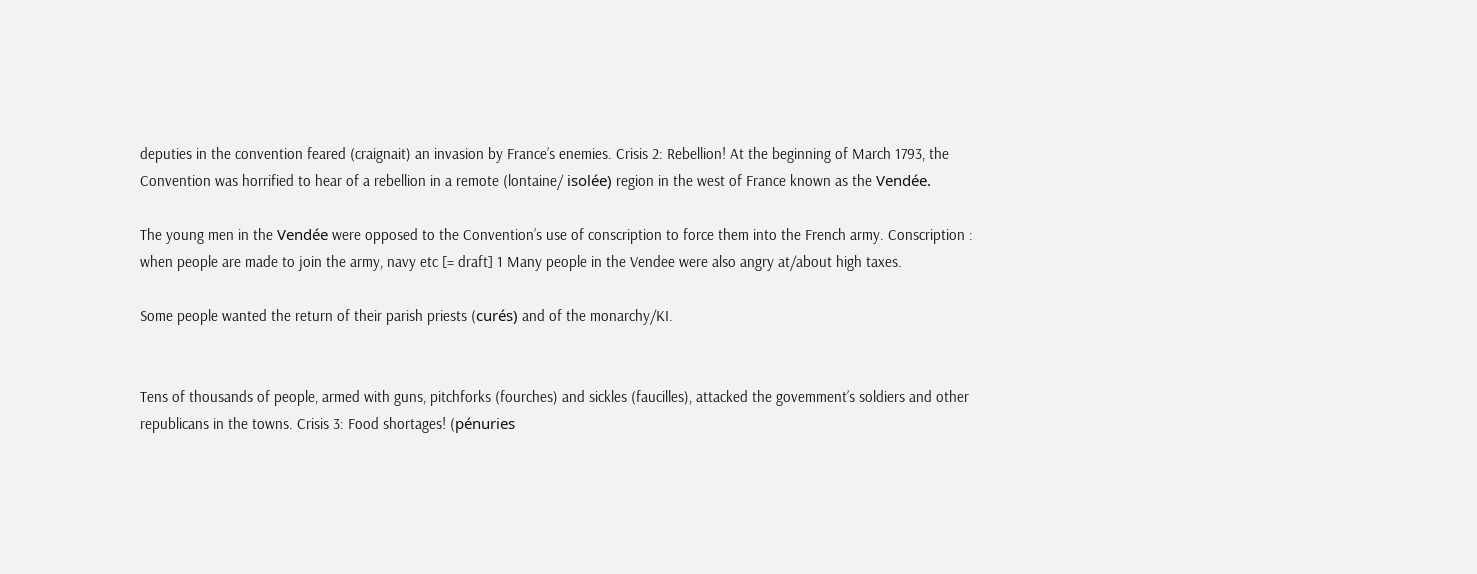deputies in the convention feared (craignait) an invasion by France’s enemies. Crisis 2: Rebellion! At the beginning of March 1793, the Convention was horrified to hear of a rebellion in a remote (lontaine/ isolée) region in the west of France known as the Vendée.

The young men in the Vendée were opposed to the Convention’s use of conscription to force them into the French army. Conscription : when people are made to join the army, navy etc [= draft] 1 Many people in the Vendee were also angry at/about high taxes.

Some people wanted the return of their parish priests (curés) and of the monarchy/KI.


Tens of thousands of people, armed with guns, pitchforks (fourches) and sickles (faucilles), attacked the govemment’s soldiers and other republicans in the towns. Crisis 3: Food shortages! (pénuries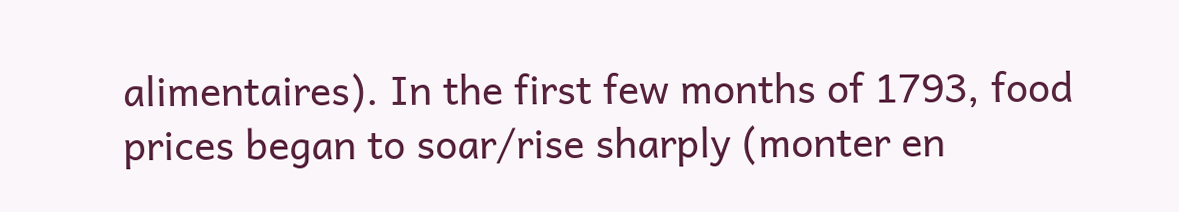alimentaires). In the first few months of 1793, food prices began to soar/rise sharply (monter en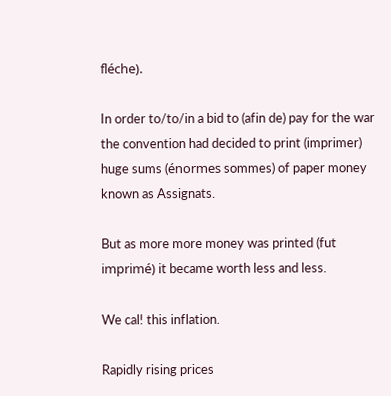fléche).

In order to/to/in a bid to (afin de) pay for the war the convention had decided to print (imprimer) huge sums (énormes sommes) of paper money known as Assignats.

But as more more money was printed (fut imprimé) it became worth less and less.

We cal! this inflation.

Rapidly rising prices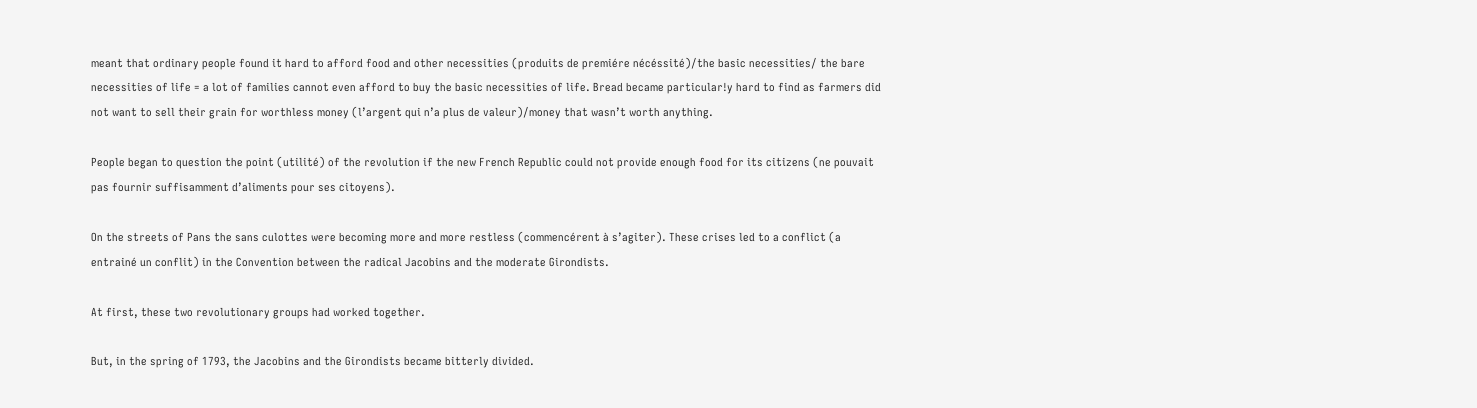meant that ordinary people found it hard to afford food and other necessities (produits de premiére nécéssité)/the basic necessities/ the bare necessities of life = a lot of families cannot even afford to buy the basic necessities of life. Bread became particular!y hard to find as farmers did not want to sell their grain for worthless money (l’argent qui n’a plus de valeur)/money that wasn’t worth anything.

People began to question the point (utilité) of the revolution if the new French Republic could not provide enough food for its citizens (ne pouvait pas fournir suffisamment d’aliments pour ses citoyens).

On the streets of Pans the sans culottes were becoming more and more restless (commencérent à s’agiter). These crises led to a conflict (a entrainé un conflit) in the Convention between the radical Jacobins and the moderate Girondists.

At first, these two revolutionary groups had worked together.

But, in the spring of 1793, the Jacobins and the Girondists became bitterly divided.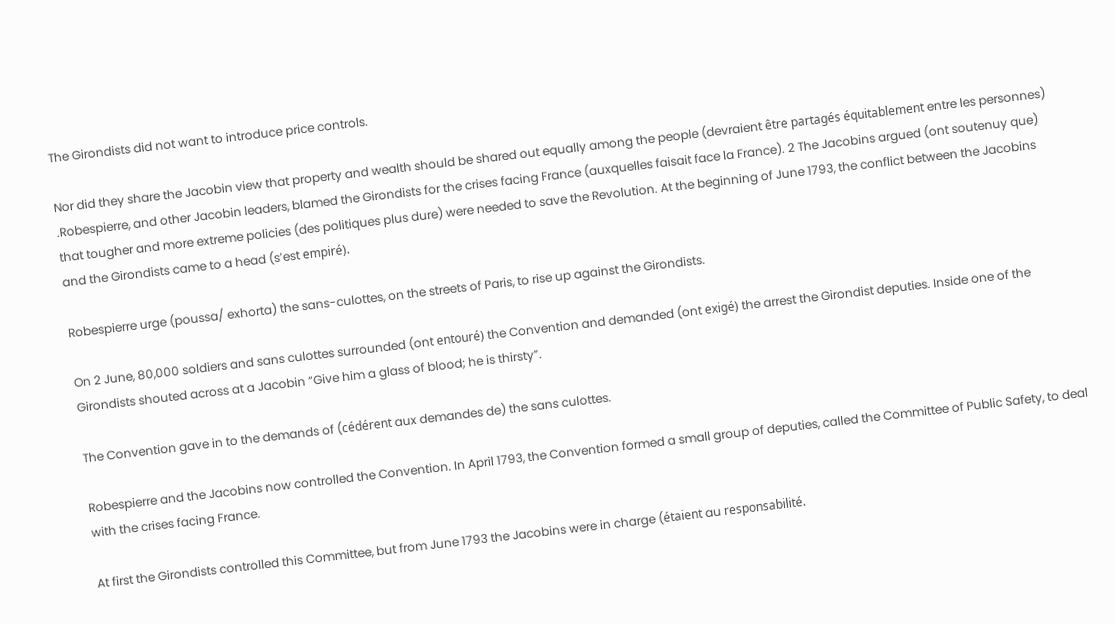The Girondists did not want to introduce price controls.

Nor did they share the Jacobin view that property and wealth should be shared out equally among the people (devraient être partagés équitablement entre les personnes) .Robespierre, and other Jacobin leaders, blamed the Girondists for the crises facing France (auxquelles faisait face la France). 2 The Jacobins argued (ont soutenuy que) that tougher and more extreme policies (des politiques plus dure) were needed to save the Revolution. At the beginning of June 1793, the conflict between the Jacobins and the Girondists came to a head (s’est empiré).

Robespierre urge (poussa/ exhorta) the sans-culottes, on the streets of Paris, to rise up against the Girondists.

On 2 June, 80,000 soldiers and sans culottes surrounded (ont entouré) the Convention and demanded (ont exigé) the arrest the Girondist deputies. Inside one of the Girondists shouted across at a Jacobin “Give him a glass of blood; he is thirsty”.

The Convention gave in to the demands of (cédérent aux demandes de) the sans culottes.

Robespierre and the Jacobins now controlled the Convention. In April 1793, the Convention formed a small group of deputies, called the Committee of Public Safety, to deal with the crises facing France.

At first the Girondists controlled this Committee, but from June 1793 the Jacobins were in charge (étaient au responsabilité.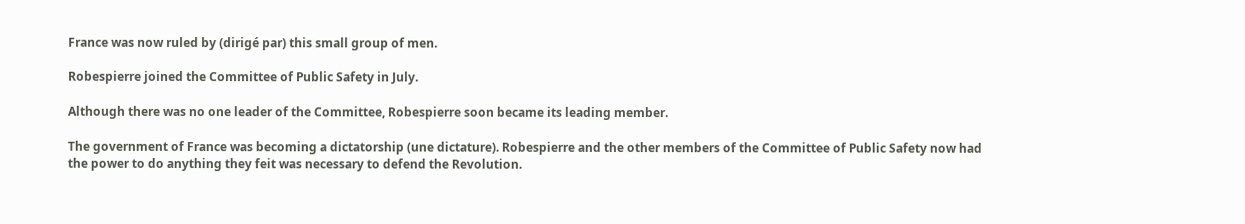France was now ruled by (dirigé par) this small group of men.

Robespierre joined the Committee of Public Safety in July.

Although there was no one leader of the Committee, Robespierre soon became its leading member.

The government of France was becoming a dictatorship (une dictature). Robespierre and the other members of the Committee of Public Safety now had the power to do anything they feit was necessary to defend the Revolution.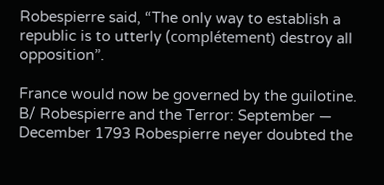Robespierre said, “The only way to establish a republic is to utterly (complétement) destroy all opposition”.

France would now be governed by the guilotine. B/ Robespierre and the Terror: September — December 1793 Robespierre neyer doubted the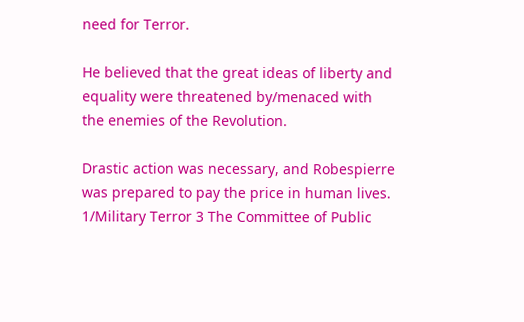need for Terror.

He believed that the great ideas of liberty and equality were threatened by/menaced with the enemies of the Revolution.

Drastic action was necessary, and Robespierre was prepared to pay the price in human lives. 1/Military Terror 3 The Committee of Public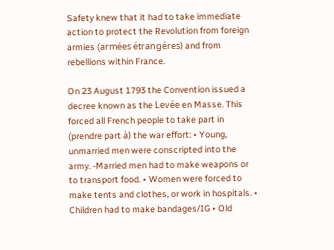Safety knew that it had to take immediate action to protect the Revolution from foreign armies (armées étrangéres) and from rebellions within France.

On 23 August 1793 the Convention issued a decree known as the Levée en Masse. This forced all French people to take part in (prendre part à) the war effort: • Young, unmarried men were conscripted into the army. -Married men had to make weapons or to transport food. • Women were forced to make tents and clothes, or work in hospitals. • Children had to make bandages/IG • Old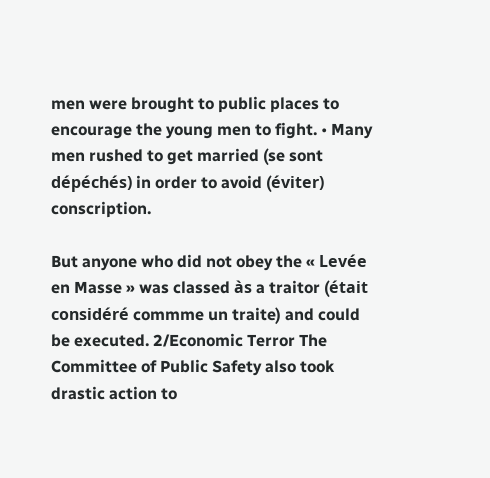men were brought to public places to encourage the young men to fight. • Many men rushed to get married (se sont dépéchés) in order to avoid (éviter) conscription.

But anyone who did not obey the « Levée en Masse » was classed às a traitor (était considéré commme un traite) and could be executed. 2/Economic Terror The Committee of Public Safety also took drastic action to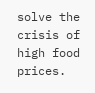solve the crisis of high food prices.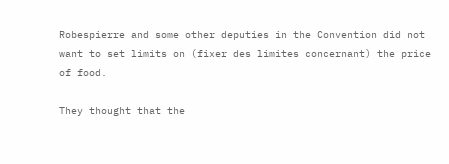Robespierre and some other deputies in the Convention did not want to set limits on (fixer des limites concernant) the price of food.

They thought that the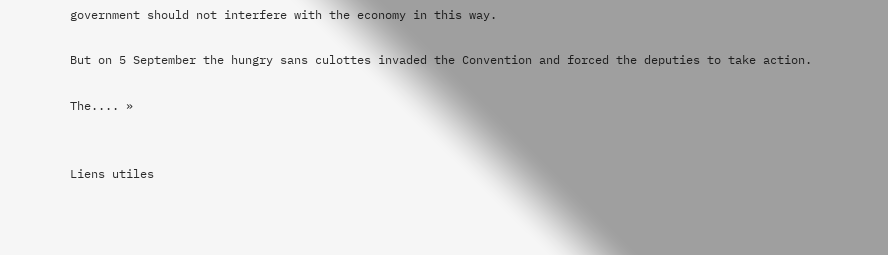government should not interfere with the economy in this way.

But on 5 September the hungry sans culottes invaded the Convention and forced the deputies to take action.

The.... »


Liens utiles